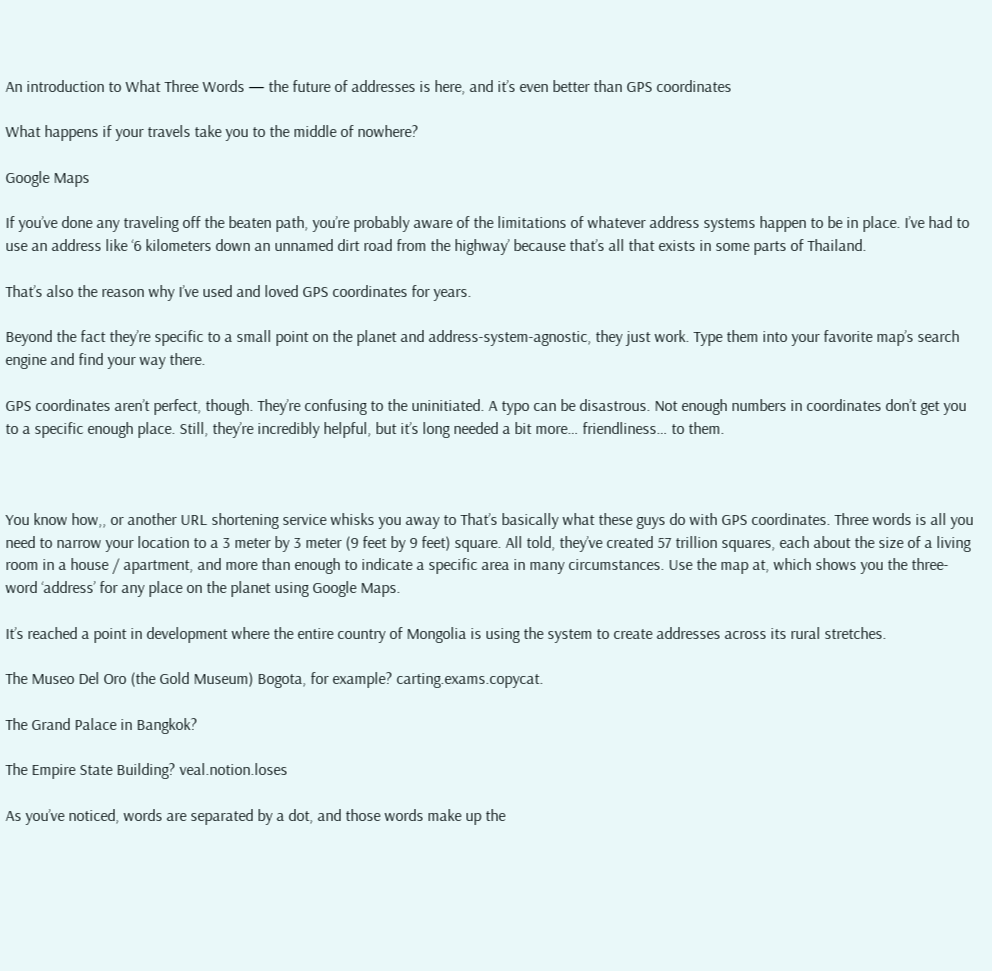An introduction to What Three Words — the future of addresses is here, and it’s even better than GPS coordinates

What happens if your travels take you to the middle of nowhere?

Google Maps

If you’ve done any traveling off the beaten path, you’re probably aware of the limitations of whatever address systems happen to be in place. I’ve had to use an address like ‘6 kilometers down an unnamed dirt road from the highway’ because that’s all that exists in some parts of Thailand.

That’s also the reason why I’ve used and loved GPS coordinates for years.

Beyond the fact they’re specific to a small point on the planet and address-system-agnostic, they just work. Type them into your favorite map’s search engine and find your way there.

GPS coordinates aren’t perfect, though. They’re confusing to the uninitiated. A typo can be disastrous. Not enough numbers in coordinates don’t get you to a specific enough place. Still, they’re incredibly helpful, but it’s long needed a bit more… friendliness… to them.



You know how,, or another URL shortening service whisks you away to That’s basically what these guys do with GPS coordinates. Three words is all you need to narrow your location to a 3 meter by 3 meter (9 feet by 9 feet) square. All told, they’ve created 57 trillion squares, each about the size of a living room in a house / apartment, and more than enough to indicate a specific area in many circumstances. Use the map at, which shows you the three-word ‘address’ for any place on the planet using Google Maps.

It’s reached a point in development where the entire country of Mongolia is using the system to create addresses across its rural stretches.

The Museo Del Oro (the Gold Museum) Bogota, for example? carting.exams.copycat.

The Grand Palace in Bangkok?

The Empire State Building? veal.notion.loses

As you’ve noticed, words are separated by a dot, and those words make up the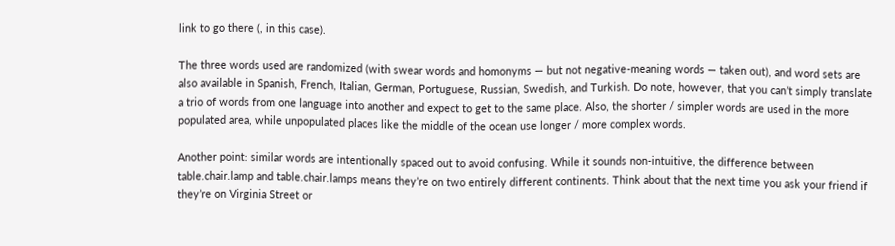link to go there (, in this case).

The three words used are randomized (with swear words and homonyms — but not negative-meaning words — taken out), and word sets are also available in Spanish, French, Italian, German, Portuguese, Russian, Swedish, and Turkish. Do note, however, that you can’t simply translate a trio of words from one language into another and expect to get to the same place. Also, the shorter / simpler words are used in the more populated area, while unpopulated places like the middle of the ocean use longer / more complex words.

Another point: similar words are intentionally spaced out to avoid confusing. While it sounds non-intuitive, the difference between table.chair.lamp and table.chair.lamps means they’re on two entirely different continents. Think about that the next time you ask your friend if they’re on Virginia Street or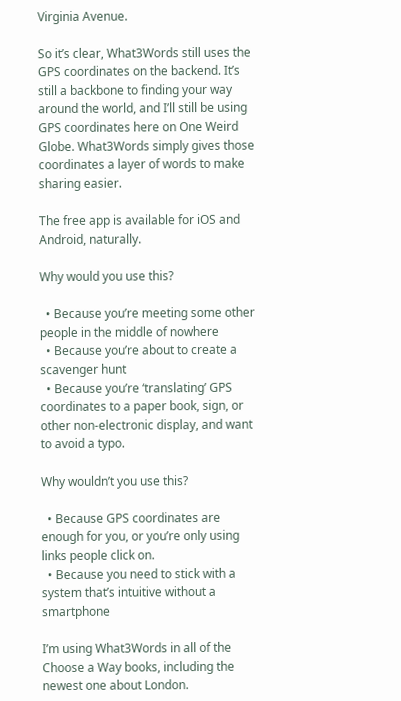Virginia Avenue.

So it’s clear, What3Words still uses the GPS coordinates on the backend. It’s still a backbone to finding your way around the world, and I’ll still be using GPS coordinates here on One Weird Globe. What3Words simply gives those coordinates a layer of words to make sharing easier.

The free app is available for iOS and Android, naturally.

Why would you use this?

  • Because you’re meeting some other people in the middle of nowhere
  • Because you’re about to create a scavenger hunt
  • Because you’re ‘translating’ GPS coordinates to a paper book, sign, or other non-electronic display, and want to avoid a typo.

Why wouldn’t you use this?

  • Because GPS coordinates are enough for you, or you’re only using links people click on.
  • Because you need to stick with a system that’s intuitive without a smartphone

I’m using What3Words in all of the Choose a Way books, including the newest one about London.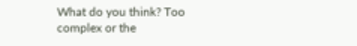What do you think? Too complex or the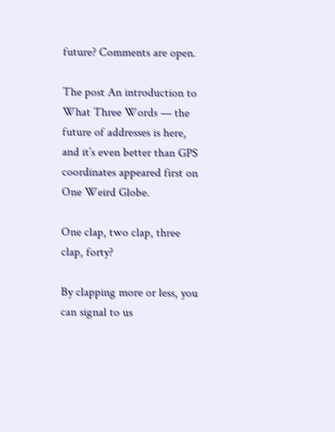future? Comments are open.

The post An introduction to What Three Words — the future of addresses is here, and it’s even better than GPS coordinates appeared first on One Weird Globe.

One clap, two clap, three clap, forty?

By clapping more or less, you can signal to us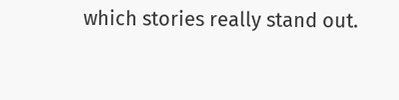which stories really stand out.